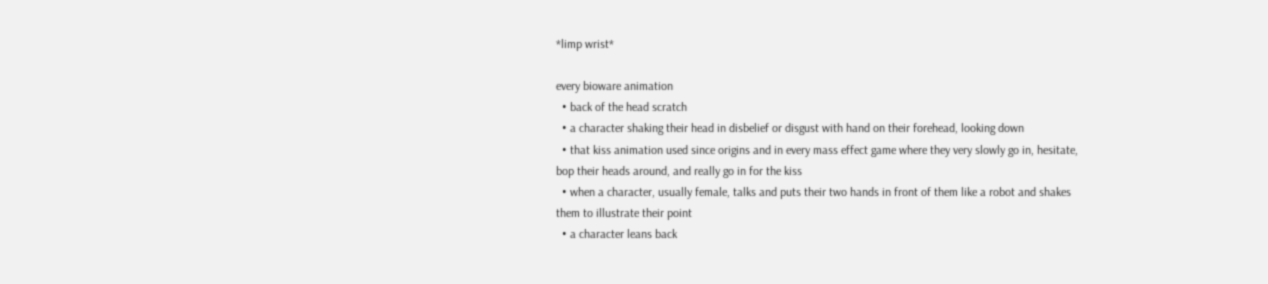*limp wrist*

every bioware animation
  • back of the head scratch
  • a character shaking their head in disbelief or disgust with hand on their forehead, looking down
  • that kiss animation used since origins and in every mass effect game where they very slowly go in, hesitate, bop their heads around, and really go in for the kiss
  • when a character, usually female, talks and puts their two hands in front of them like a robot and shakes them to illustrate their point
  • a character leans back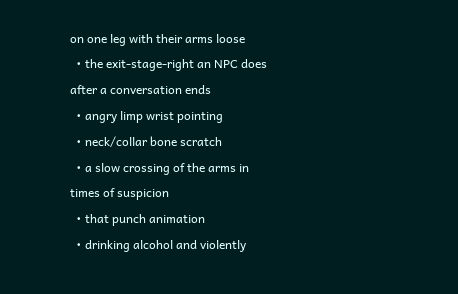on one leg with their arms loose
  • the exit-stage-right an NPC does after a conversation ends
  • angry limp wrist pointing
  • neck/collar bone scratch
  • a slow crossing of the arms in times of suspicion
  • that punch animation
  • drinking alcohol and violently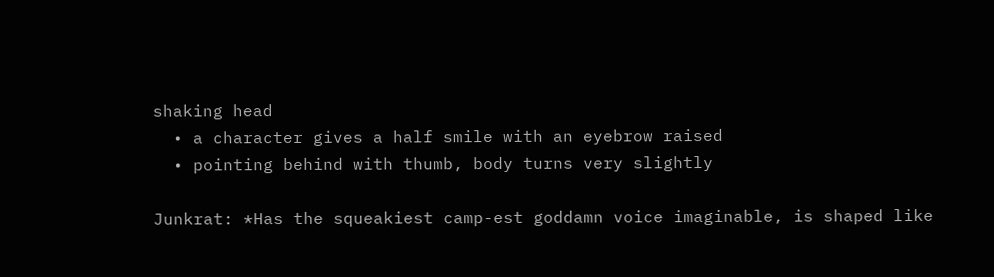shaking head
  • a character gives a half smile with an eyebrow raised
  • pointing behind with thumb, body turns very slightly

Junkrat: *Has the squeakiest camp-est goddamn voice imaginable, is shaped like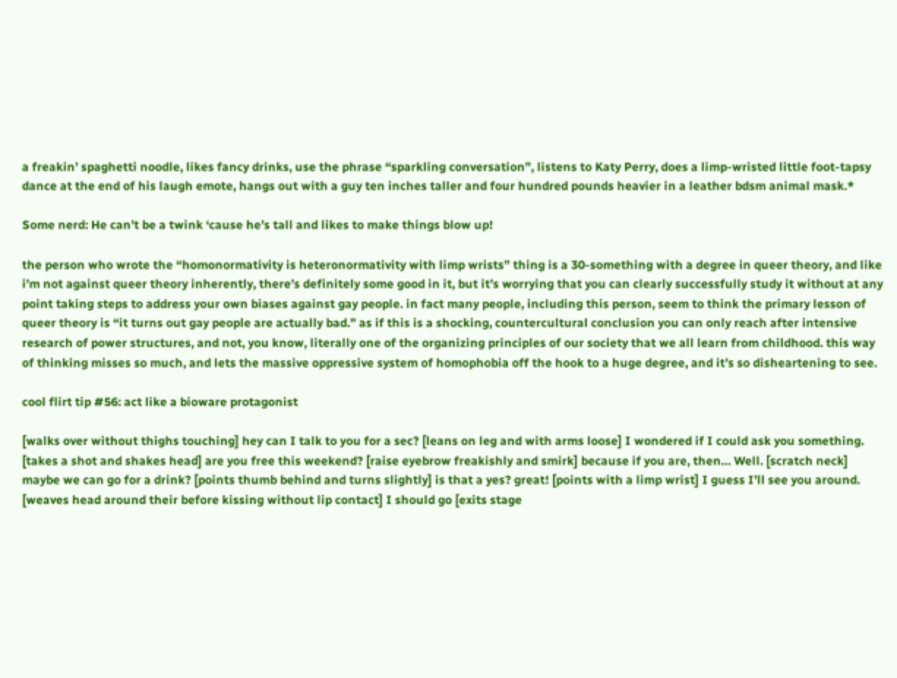a freakin’ spaghetti noodle, likes fancy drinks, use the phrase “sparkling conversation”, listens to Katy Perry, does a limp-wristed little foot-tapsy dance at the end of his laugh emote, hangs out with a guy ten inches taller and four hundred pounds heavier in a leather bdsm animal mask.*

Some nerd: He can’t be a twink ‘cause he’s tall and likes to make things blow up!

the person who wrote the “homonormativity is heteronormativity with limp wrists” thing is a 30-something with a degree in queer theory, and like i’m not against queer theory inherently, there’s definitely some good in it, but it’s worrying that you can clearly successfully study it without at any point taking steps to address your own biases against gay people. in fact many people, including this person, seem to think the primary lesson of queer theory is “it turns out gay people are actually bad.” as if this is a shocking, countercultural conclusion you can only reach after intensive research of power structures, and not, you know, literally one of the organizing principles of our society that we all learn from childhood. this way of thinking misses so much, and lets the massive oppressive system of homophobia off the hook to a huge degree, and it’s so disheartening to see.

cool flirt tip #56: act like a bioware protagonist

[walks over without thighs touching] hey can I talk to you for a sec? [leans on leg and with arms loose] I wondered if I could ask you something. [takes a shot and shakes head] are you free this weekend? [raise eyebrow freakishly and smirk] because if you are, then… Well. [scratch neck] maybe we can go for a drink? [points thumb behind and turns slightly] is that a yes? great! [points with a limp wrist] I guess I’ll see you around. [weaves head around their before kissing without lip contact] I should go [exits stage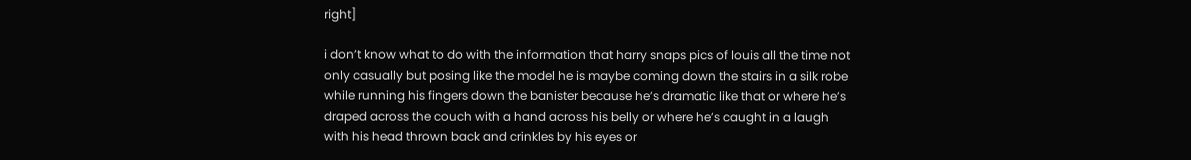right]

i don’t know what to do with the information that harry snaps pics of louis all the time not only casually but posing like the model he is maybe coming down the stairs in a silk robe while running his fingers down the banister because he’s dramatic like that or where he’s draped across the couch with a hand across his belly or where he’s caught in a laugh with his head thrown back and crinkles by his eyes or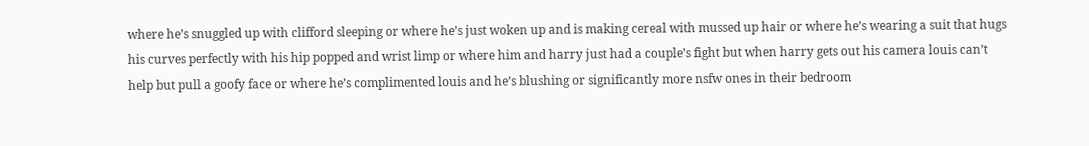where he’s snuggled up with clifford sleeping or where he’s just woken up and is making cereal with mussed up hair or where he’s wearing a suit that hugs his curves perfectly with his hip popped and wrist limp or where him and harry just had a couple’s fight but when harry gets out his camera louis can’t help but pull a goofy face or where he’s complimented louis and he’s blushing or significantly more nsfw ones in their bedroom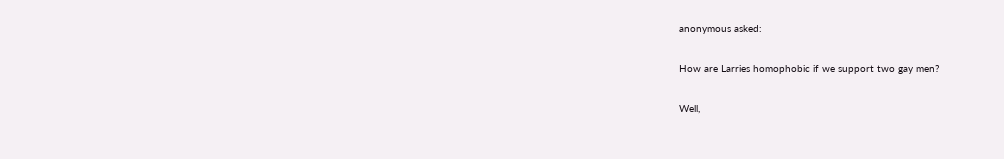anonymous asked:

How are Larries homophobic if we support two gay men?

Well,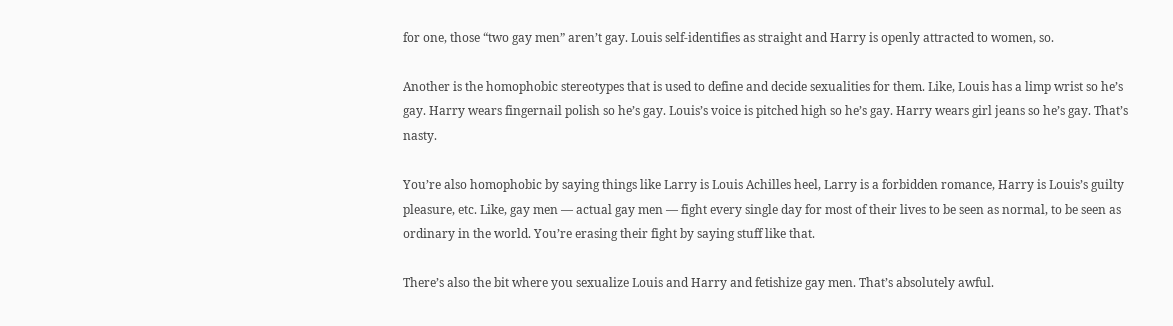for one, those “two gay men” aren’t gay. Louis self-identifies as straight and Harry is openly attracted to women, so.

Another is the homophobic stereotypes that is used to define and decide sexualities for them. Like, Louis has a limp wrist so he’s gay. Harry wears fingernail polish so he’s gay. Louis’s voice is pitched high so he’s gay. Harry wears girl jeans so he’s gay. That’s nasty.

You’re also homophobic by saying things like Larry is Louis Achilles heel, Larry is a forbidden romance, Harry is Louis’s guilty pleasure, etc. Like, gay men — actual gay men — fight every single day for most of their lives to be seen as normal, to be seen as ordinary in the world. You’re erasing their fight by saying stuff like that.

There’s also the bit where you sexualize Louis and Harry and fetishize gay men. That’s absolutely awful.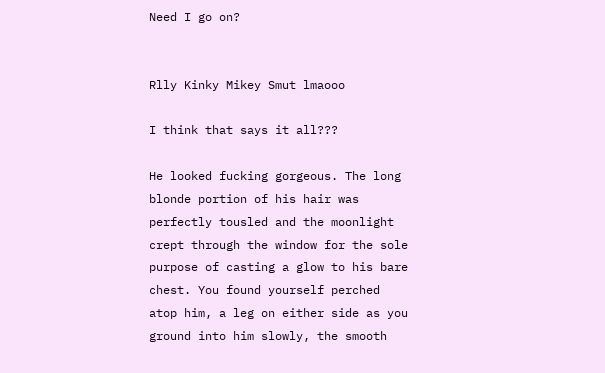Need I go on?


Rlly Kinky Mikey Smut lmaooo

I think that says it all???

He looked fucking gorgeous. The long blonde portion of his hair was perfectly tousled and the moonlight crept through the window for the sole purpose of casting a glow to his bare chest. You found yourself perched atop him, a leg on either side as you ground into him slowly, the smooth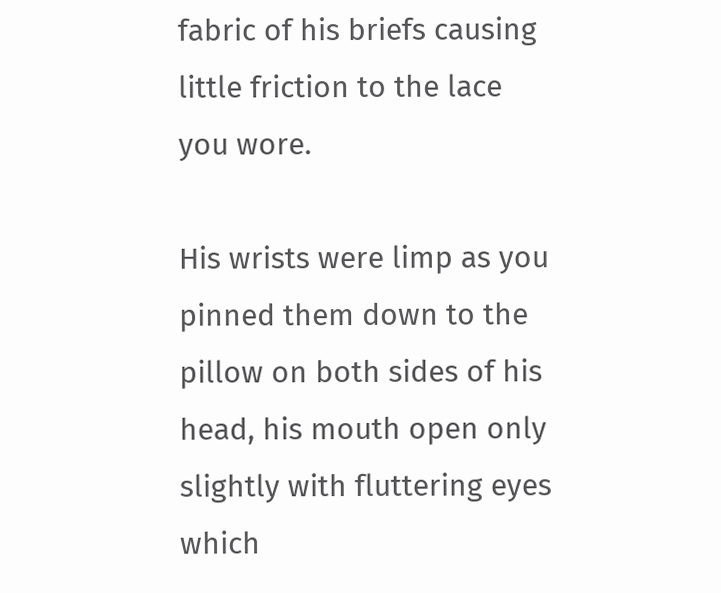fabric of his briefs causing little friction to the lace you wore.

His wrists were limp as you pinned them down to the pillow on both sides of his head, his mouth open only slightly with fluttering eyes which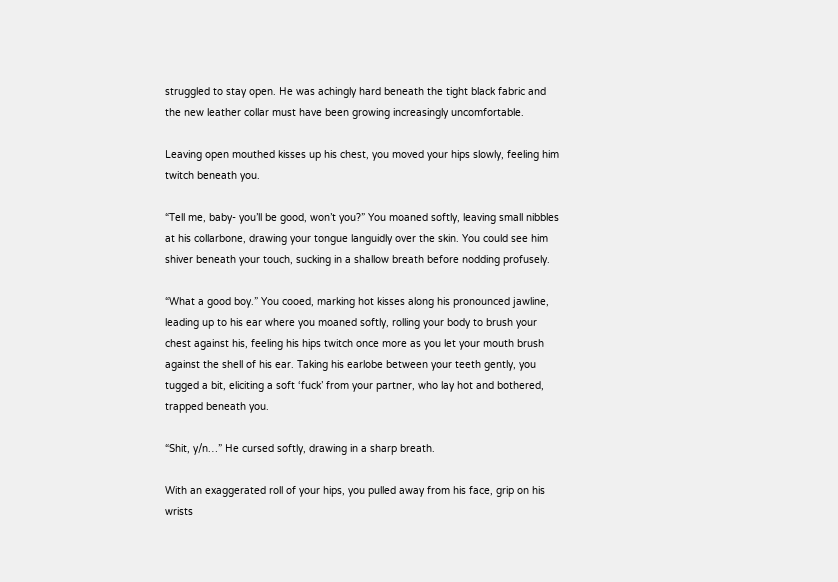struggled to stay open. He was achingly hard beneath the tight black fabric and the new leather collar must have been growing increasingly uncomfortable.

Leaving open mouthed kisses up his chest, you moved your hips slowly, feeling him twitch beneath you.

“Tell me, baby- you’ll be good, won’t you?” You moaned softly, leaving small nibbles at his collarbone, drawing your tongue languidly over the skin. You could see him shiver beneath your touch, sucking in a shallow breath before nodding profusely.

“What a good boy.” You cooed, marking hot kisses along his pronounced jawline, leading up to his ear where you moaned softly, rolling your body to brush your chest against his, feeling his hips twitch once more as you let your mouth brush against the shell of his ear. Taking his earlobe between your teeth gently, you tugged a bit, eliciting a soft ‘fuck’ from your partner, who lay hot and bothered, trapped beneath you.

“Shit, y/n…” He cursed softly, drawing in a sharp breath.

With an exaggerated roll of your hips, you pulled away from his face, grip on his wrists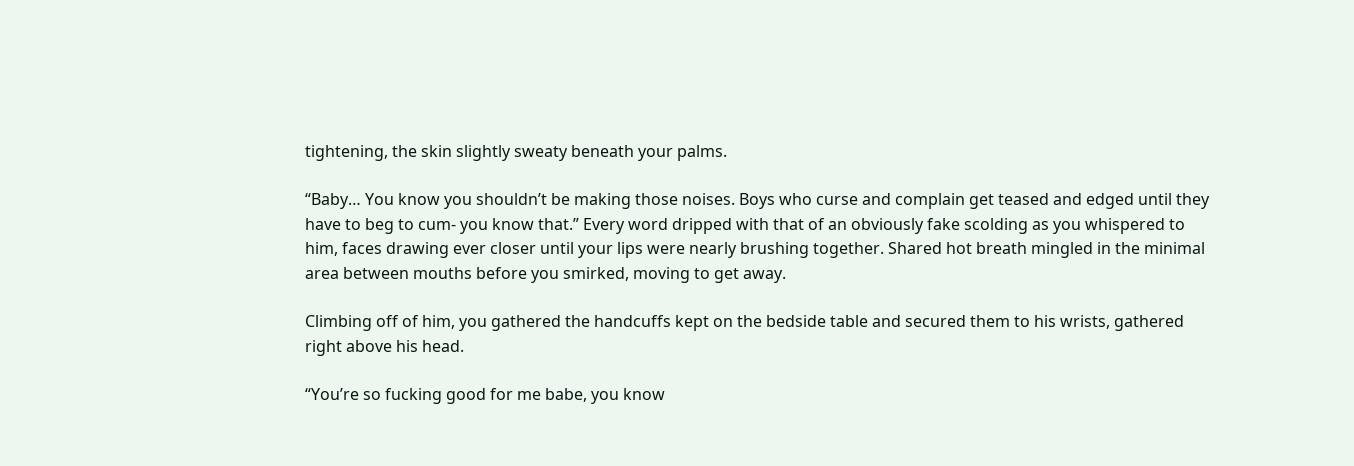tightening, the skin slightly sweaty beneath your palms.

“Baby… You know you shouldn’t be making those noises. Boys who curse and complain get teased and edged until they have to beg to cum- you know that.” Every word dripped with that of an obviously fake scolding as you whispered to him, faces drawing ever closer until your lips were nearly brushing together. Shared hot breath mingled in the minimal area between mouths before you smirked, moving to get away.

Climbing off of him, you gathered the handcuffs kept on the bedside table and secured them to his wrists, gathered right above his head.

“You’re so fucking good for me babe, you know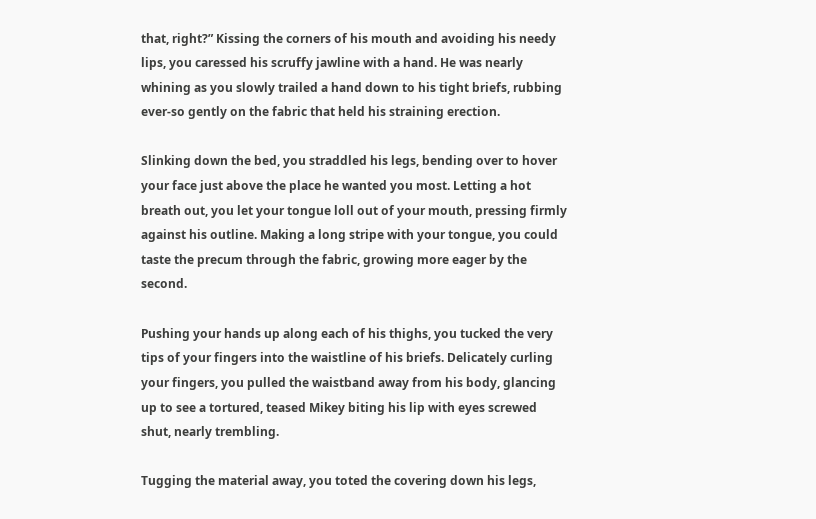that, right?” Kissing the corners of his mouth and avoiding his needy lips, you caressed his scruffy jawline with a hand. He was nearly whining as you slowly trailed a hand down to his tight briefs, rubbing ever-so gently on the fabric that held his straining erection.

Slinking down the bed, you straddled his legs, bending over to hover your face just above the place he wanted you most. Letting a hot breath out, you let your tongue loll out of your mouth, pressing firmly against his outline. Making a long stripe with your tongue, you could taste the precum through the fabric, growing more eager by the second.

Pushing your hands up along each of his thighs, you tucked the very tips of your fingers into the waistline of his briefs. Delicately curling your fingers, you pulled the waistband away from his body, glancing up to see a tortured, teased Mikey biting his lip with eyes screwed shut, nearly trembling.

Tugging the material away, you toted the covering down his legs,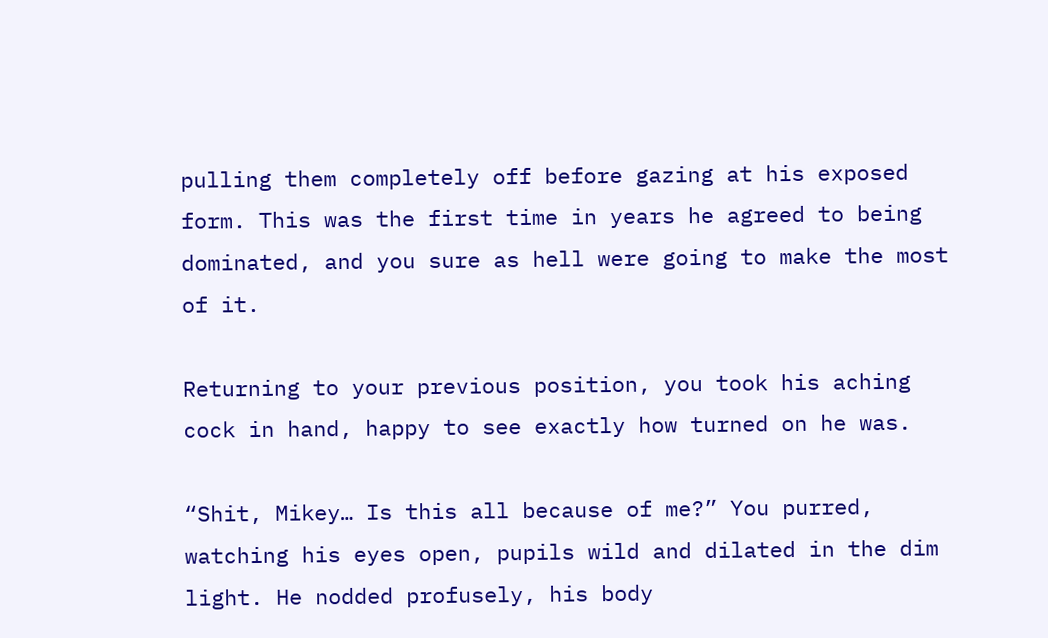pulling them completely off before gazing at his exposed form. This was the first time in years he agreed to being dominated, and you sure as hell were going to make the most of it.

Returning to your previous position, you took his aching cock in hand, happy to see exactly how turned on he was.

“Shit, Mikey… Is this all because of me?” You purred, watching his eyes open, pupils wild and dilated in the dim light. He nodded profusely, his body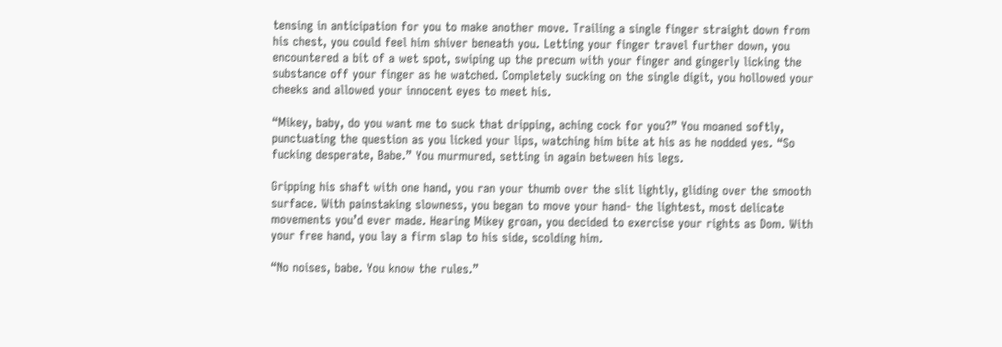tensing in anticipation for you to make another move. Trailing a single finger straight down from his chest, you could feel him shiver beneath you. Letting your finger travel further down, you encountered a bit of a wet spot, swiping up the precum with your finger and gingerly licking the substance off your finger as he watched. Completely sucking on the single digit, you hollowed your cheeks and allowed your innocent eyes to meet his.

“Mikey, baby, do you want me to suck that dripping, aching cock for you?” You moaned softly, punctuating the question as you licked your lips, watching him bite at his as he nodded yes. “So fucking desperate, Babe.” You murmured, setting in again between his legs.

Gripping his shaft with one hand, you ran your thumb over the slit lightly, gliding over the smooth surface. With painstaking slowness, you began to move your hand- the lightest, most delicate movements you’d ever made. Hearing Mikey groan, you decided to exercise your rights as Dom. With your free hand, you lay a firm slap to his side, scolding him.

“No noises, babe. You know the rules.”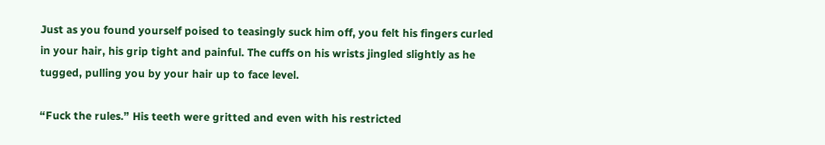Just as you found yourself poised to teasingly suck him off, you felt his fingers curled in your hair, his grip tight and painful. The cuffs on his wrists jingled slightly as he tugged, pulling you by your hair up to face level.

“Fuck the rules.” His teeth were gritted and even with his restricted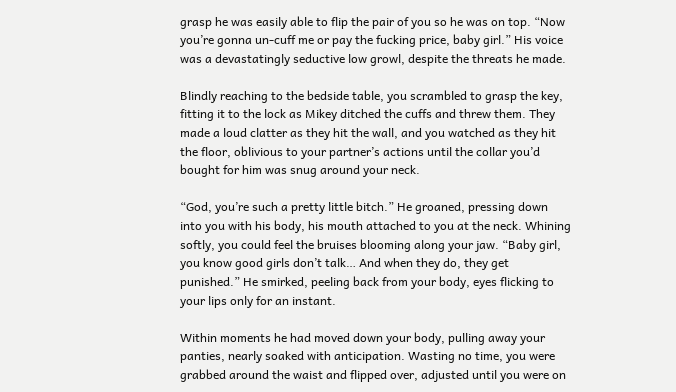grasp he was easily able to flip the pair of you so he was on top. “Now you’re gonna un-cuff me or pay the fucking price, baby girl.” His voice was a devastatingly seductive low growl, despite the threats he made.

Blindly reaching to the bedside table, you scrambled to grasp the key, fitting it to the lock as Mikey ditched the cuffs and threw them. They made a loud clatter as they hit the wall, and you watched as they hit the floor, oblivious to your partner’s actions until the collar you’d bought for him was snug around your neck.

“God, you’re such a pretty little bitch.” He groaned, pressing down into you with his body, his mouth attached to you at the neck. Whining softly, you could feel the bruises blooming along your jaw. “Baby girl, you know good girls don’t talk… And when they do, they get punished.” He smirked, peeling back from your body, eyes flicking to your lips only for an instant.

Within moments he had moved down your body, pulling away your panties, nearly soaked with anticipation. Wasting no time, you were grabbed around the waist and flipped over, adjusted until you were on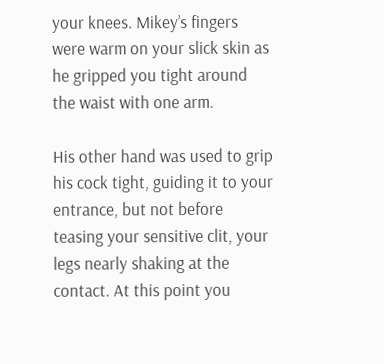your knees. Mikey’s fingers were warm on your slick skin as he gripped you tight around the waist with one arm.

His other hand was used to grip his cock tight, guiding it to your entrance, but not before teasing your sensitive clit, your legs nearly shaking at the contact. At this point you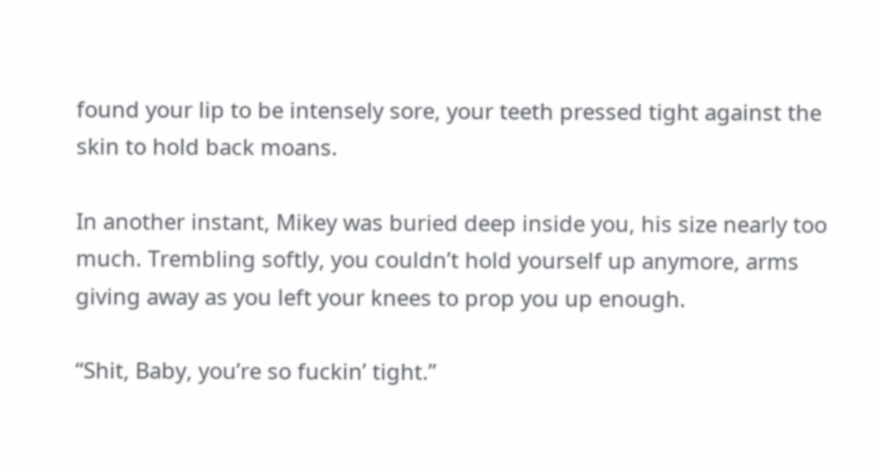found your lip to be intensely sore, your teeth pressed tight against the skin to hold back moans.

In another instant, Mikey was buried deep inside you, his size nearly too much. Trembling softly, you couldn’t hold yourself up anymore, arms giving away as you left your knees to prop you up enough.

“Shit, Baby, you’re so fuckin’ tight.”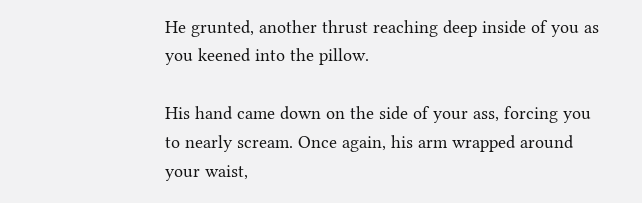He grunted, another thrust reaching deep inside of you as you keened into the pillow.

His hand came down on the side of your ass, forcing you to nearly scream. Once again, his arm wrapped around your waist,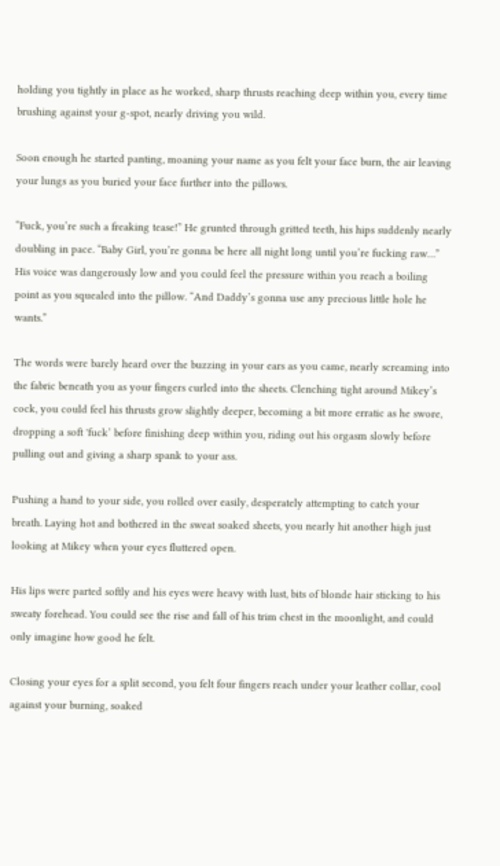holding you tightly in place as he worked, sharp thrusts reaching deep within you, every time brushing against your g-spot, nearly driving you wild.

Soon enough he started panting, moaning your name as you felt your face burn, the air leaving your lungs as you buried your face further into the pillows.

“Fuck, you’re such a freaking tease!” He grunted through gritted teeth, his hips suddenly nearly doubling in pace. “Baby Girl, you’re gonna be here all night long until you’re fucking raw…” His voice was dangerously low and you could feel the pressure within you reach a boiling point as you squealed into the pillow. “And Daddy’s gonna use any precious little hole he wants.”

The words were barely heard over the buzzing in your ears as you came, nearly screaming into the fabric beneath you as your fingers curled into the sheets. Clenching tight around Mikey’s cock, you could feel his thrusts grow slightly deeper, becoming a bit more erratic as he swore, dropping a soft 'fuck’ before finishing deep within you, riding out his orgasm slowly before pulling out and giving a sharp spank to your ass.

Pushing a hand to your side, you rolled over easily, desperately attempting to catch your breath. Laying hot and bothered in the sweat soaked sheets, you nearly hit another high just looking at Mikey when your eyes fluttered open.

His lips were parted softly and his eyes were heavy with lust, bits of blonde hair sticking to his sweaty forehead. You could see the rise and fall of his trim chest in the moonlight, and could only imagine how good he felt.

Closing your eyes for a split second, you felt four fingers reach under your leather collar, cool against your burning, soaked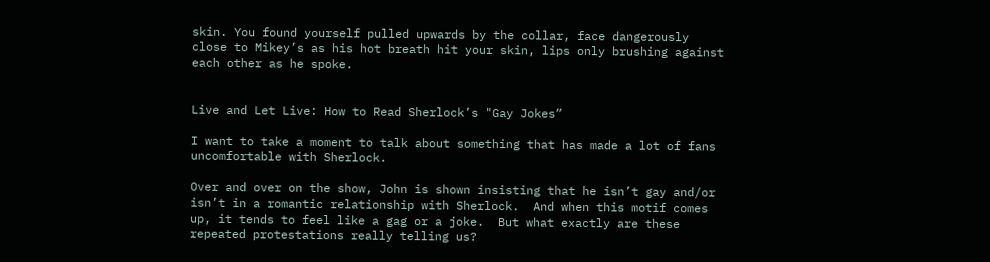skin. You found yourself pulled upwards by the collar, face dangerously close to Mikey’s as his hot breath hit your skin, lips only brushing against each other as he spoke.


Live and Let Live: How to Read Sherlock’s "Gay Jokes”

I want to take a moment to talk about something that has made a lot of fans uncomfortable with Sherlock.

Over and over on the show, John is shown insisting that he isn’t gay and/or isn’t in a romantic relationship with Sherlock.  And when this motif comes up, it tends to feel like a gag or a joke.  But what exactly are these repeated protestations really telling us?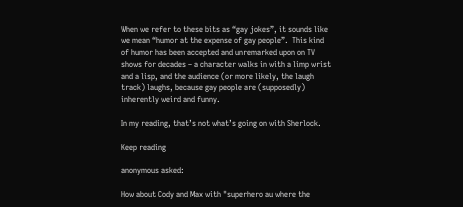When we refer to these bits as “gay jokes”, it sounds like we mean “humor at the expense of gay people”.  This kind of humor has been accepted and unremarked upon on TV shows for decades – a character walks in with a limp wrist and a lisp, and the audience (or more likely, the laugh track) laughs, because gay people are (supposedly) inherently weird and funny.

In my reading, that’s not what’s going on with Sherlock.

Keep reading

anonymous asked:

How about Cody and Max with "superhero au where the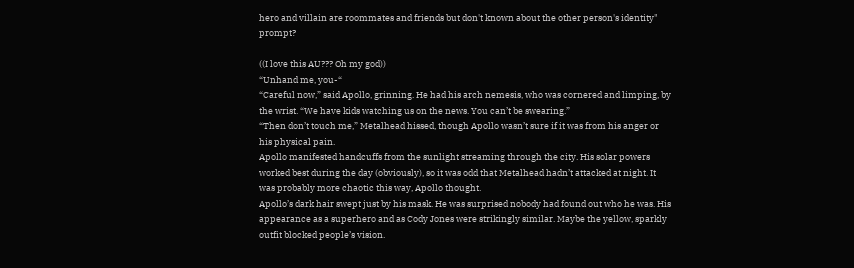hero and villain are roommates and friends but don't known about the other person's identity" prompt?

((I love this AU??? Oh my god))
“Unhand me, you-“
“Careful now,” said Apollo, grinning. He had his arch nemesis, who was cornered and limping, by the wrist. “We have kids watching us on the news. You can’t be swearing.”
“Then don’t touch me,” Metalhead hissed, though Apollo wasn’t sure if it was from his anger or his physical pain.
Apollo manifested handcuffs from the sunlight streaming through the city. His solar powers worked best during the day (obviously), so it was odd that Metalhead hadn’t attacked at night. It was probably more chaotic this way, Apollo thought.
Apollo’s dark hair swept just by his mask. He was surprised nobody had found out who he was. His appearance as a superhero and as Cody Jones were strikingly similar. Maybe the yellow, sparkly outfit blocked people’s vision.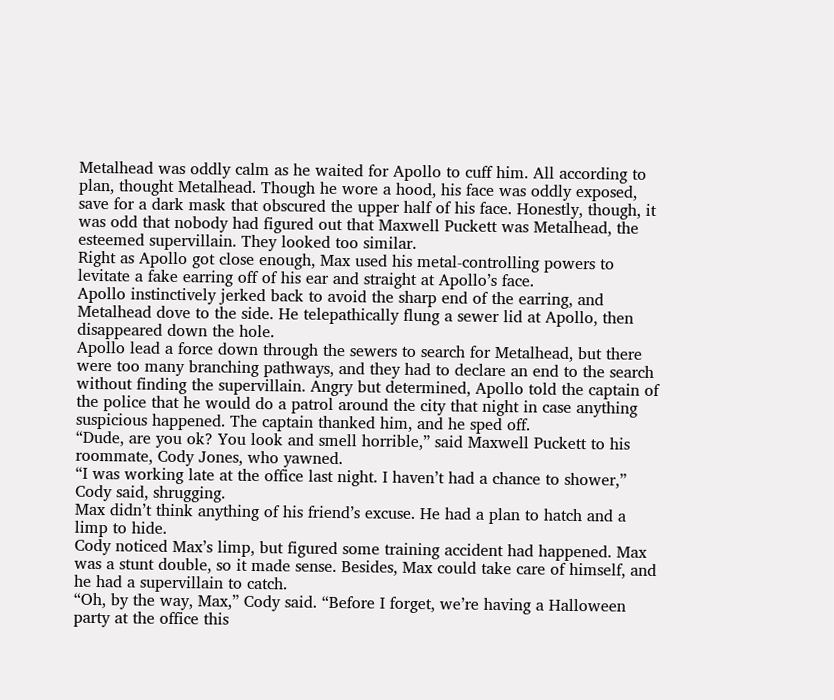Metalhead was oddly calm as he waited for Apollo to cuff him. All according to plan, thought Metalhead. Though he wore a hood, his face was oddly exposed, save for a dark mask that obscured the upper half of his face. Honestly, though, it was odd that nobody had figured out that Maxwell Puckett was Metalhead, the esteemed supervillain. They looked too similar.
Right as Apollo got close enough, Max used his metal-controlling powers to levitate a fake earring off of his ear and straight at Apollo’s face.
Apollo instinctively jerked back to avoid the sharp end of the earring, and Metalhead dove to the side. He telepathically flung a sewer lid at Apollo, then disappeared down the hole.
Apollo lead a force down through the sewers to search for Metalhead, but there were too many branching pathways, and they had to declare an end to the search without finding the supervillain. Angry but determined, Apollo told the captain of the police that he would do a patrol around the city that night in case anything suspicious happened. The captain thanked him, and he sped off.
“Dude, are you ok? You look and smell horrible,” said Maxwell Puckett to his roommate, Cody Jones, who yawned.
“I was working late at the office last night. I haven’t had a chance to shower,” Cody said, shrugging.
Max didn’t think anything of his friend’s excuse. He had a plan to hatch and a limp to hide.
Cody noticed Max’s limp, but figured some training accident had happened. Max was a stunt double, so it made sense. Besides, Max could take care of himself, and he had a supervillain to catch.
“Oh, by the way, Max,” Cody said. “Before I forget, we’re having a Halloween party at the office this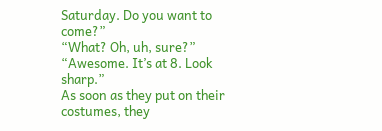Saturday. Do you want to come?”
“What? Oh, uh, sure?”
“Awesome. It’s at 8. Look sharp.”
As soon as they put on their costumes, they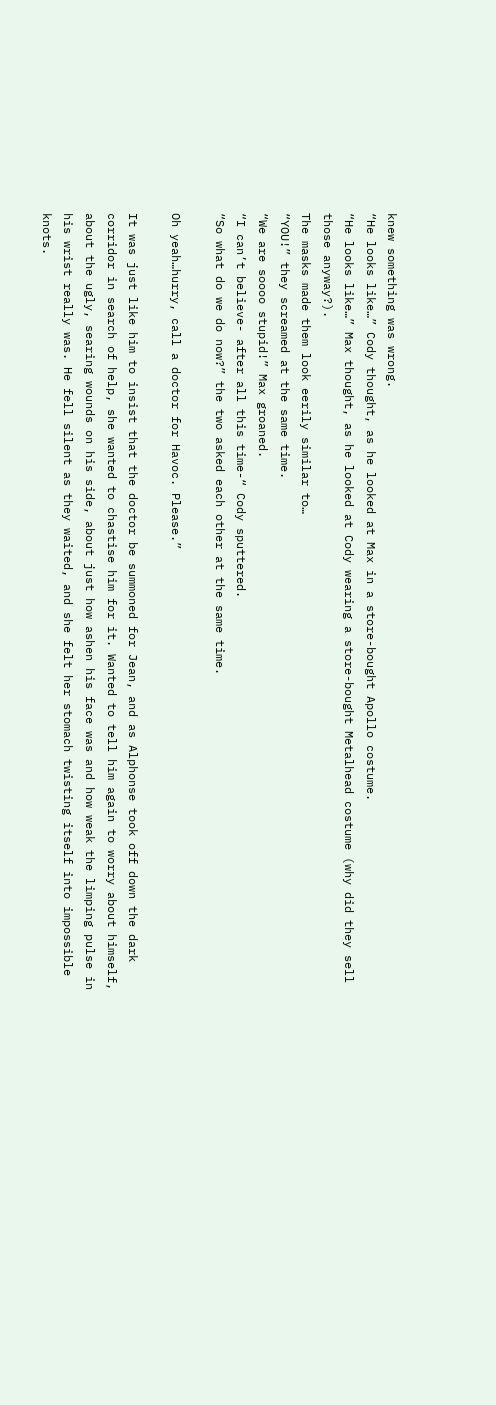knew something was wrong.
“He looks like…” Cody thought, as he looked at Max in a store-bought Apollo costume.
“He looks like…” Max thought, as he looked at Cody wearing a store-bought Metalhead costume (why did they sell those anyway?).
The masks made them look eerily similar to…
“YOU!” they screamed at the same time.
“We are soooo stupid!” Max groaned.
“I can’t believe- after all this time-“ Cody sputtered.
“So what do we do now?” the two asked each other at the same time.

Oh yeah…hurry, call a doctor for Havoc. Please.”

It was just like him to insist that the doctor be summoned for Jean, and as Alphonse took off down the dark corridor in search of help, she wanted to chastise him for it. Wanted to tell him again to worry about himself, about the ugly, searing wounds on his side, about just how ashen his face was and how weak the limping pulse in his wrist really was. He fell silent as they waited, and she felt her stomach twisting itself into impossible knots.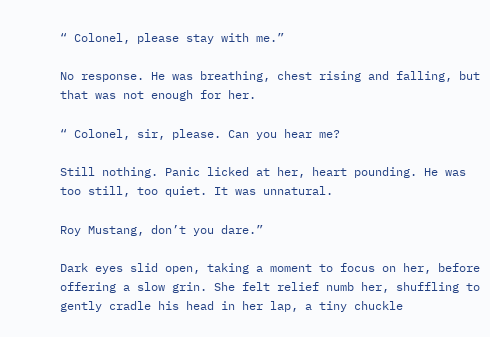“ Colonel, please stay with me.”

No response. He was breathing, chest rising and falling, but that was not enough for her.

“ Colonel, sir, please. Can you hear me?

Still nothing. Panic licked at her, heart pounding. He was too still, too quiet. It was unnatural.

Roy Mustang, don’t you dare.”

Dark eyes slid open, taking a moment to focus on her, before offering a slow grin. She felt relief numb her, shuffling to gently cradle his head in her lap, a tiny chuckle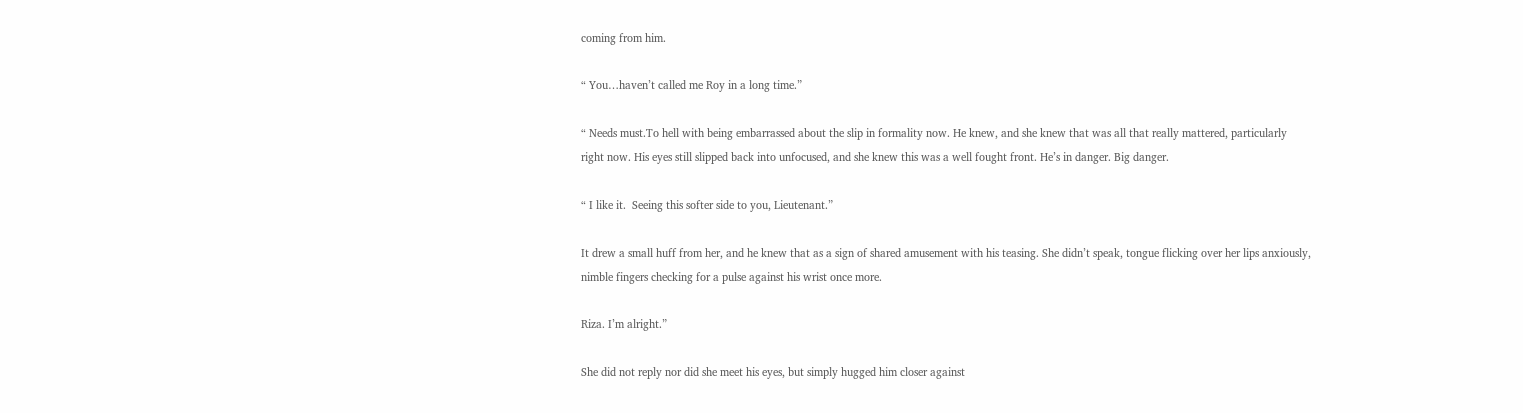coming from him.

“ You…haven’t called me Roy in a long time.”

“ Needs must.To hell with being embarrassed about the slip in formality now. He knew, and she knew that was all that really mattered, particularly right now. His eyes still slipped back into unfocused, and she knew this was a well fought front. He’s in danger. Big danger.

“ I like it.  Seeing this softer side to you, Lieutenant.”

It drew a small huff from her, and he knew that as a sign of shared amusement with his teasing. She didn’t speak, tongue flicking over her lips anxiously, nimble fingers checking for a pulse against his wrist once more.

Riza. I’m alright.”

She did not reply nor did she meet his eyes, but simply hugged him closer against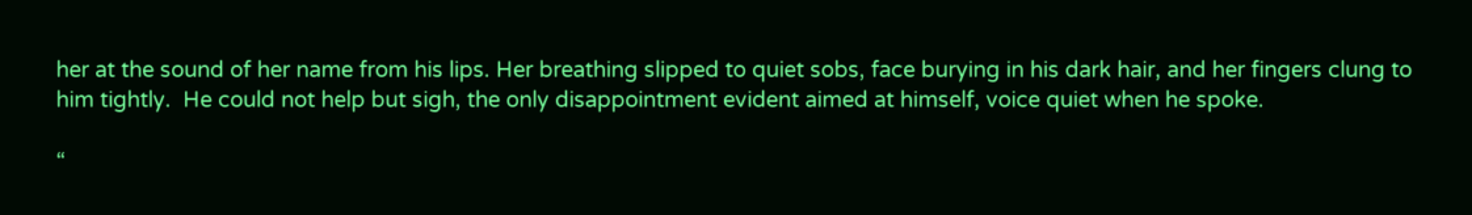her at the sound of her name from his lips. Her breathing slipped to quiet sobs, face burying in his dark hair, and her fingers clung to him tightly.  He could not help but sigh, the only disappointment evident aimed at himself, voice quiet when he spoke.

“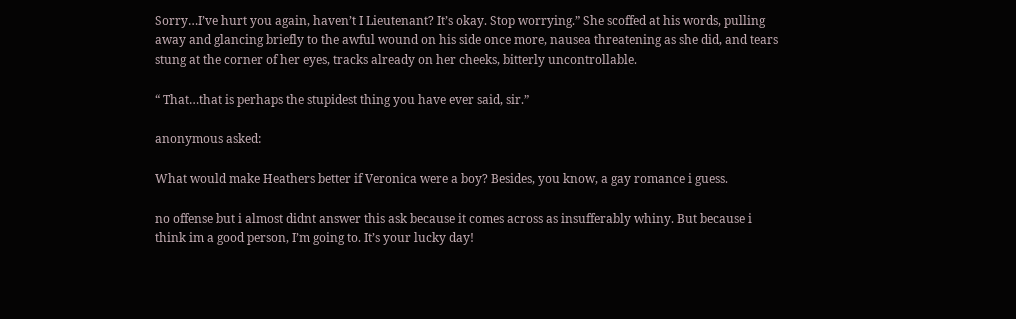Sorry…I’ve hurt you again, haven’t I Lieutenant? It’s okay. Stop worrying.” She scoffed at his words, pulling away and glancing briefly to the awful wound on his side once more, nausea threatening as she did, and tears stung at the corner of her eyes, tracks already on her cheeks, bitterly uncontrollable.

“ That…that is perhaps the stupidest thing you have ever said, sir.”

anonymous asked:

What would make Heathers better if Veronica were a boy? Besides, you know, a gay romance i guess.

no offense but i almost didnt answer this ask because it comes across as insufferably whiny. But because i think im a good person, I’m going to. It’s your lucky day!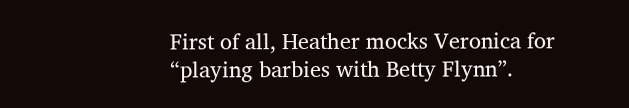First of all, Heather mocks Veronica for “playing barbies with Betty Flynn”.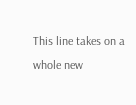This line takes on a whole new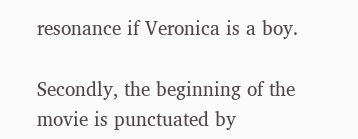resonance if Veronica is a boy.

Secondly, the beginning of the movie is punctuated by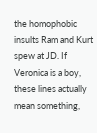the homophobic insults Ram and Kurt spew at JD. If Veronica is a boy, these lines actually mean something,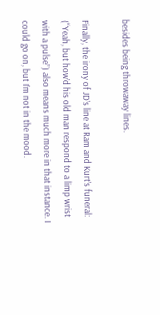besides being throwaway lines.

Finally, the irony of JD’s line at Ram and Kurt’s funeral: (“Yeah, but how’d his old man respond to a limp wrist with a pulse”) also means much more in that instance. I could go on, but I’m not in the mood.